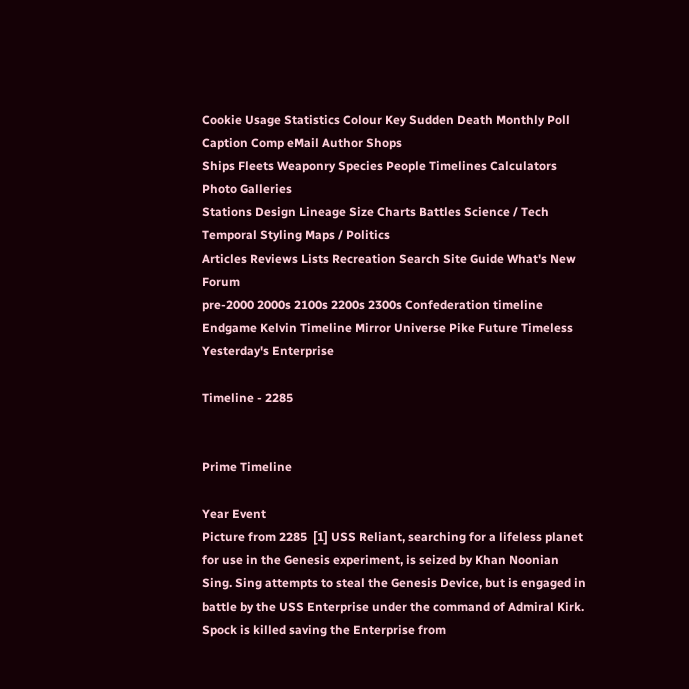Cookie Usage Statistics Colour Key Sudden Death Monthly Poll Caption Comp eMail Author Shops
Ships Fleets Weaponry Species People Timelines Calculators Photo Galleries
Stations Design Lineage Size Charts Battles Science / Tech Temporal Styling Maps / Politics
Articles Reviews Lists Recreation Search Site Guide What's New Forum
pre-2000 2000s 2100s 2200s 2300s Confederation timeline Endgame Kelvin Timeline Mirror Universe Pike Future Timeless Yesterday's Enterprise

Timeline - 2285


Prime Timeline

Year Event
Picture from 2285  [1] USS Reliant, searching for a lifeless planet for use in the Genesis experiment, is seized by Khan Noonian Sing. Sing attempts to steal the Genesis Device, but is engaged in battle by the USS Enterprise under the command of Admiral Kirk. Spock is killed saving the Enterprise from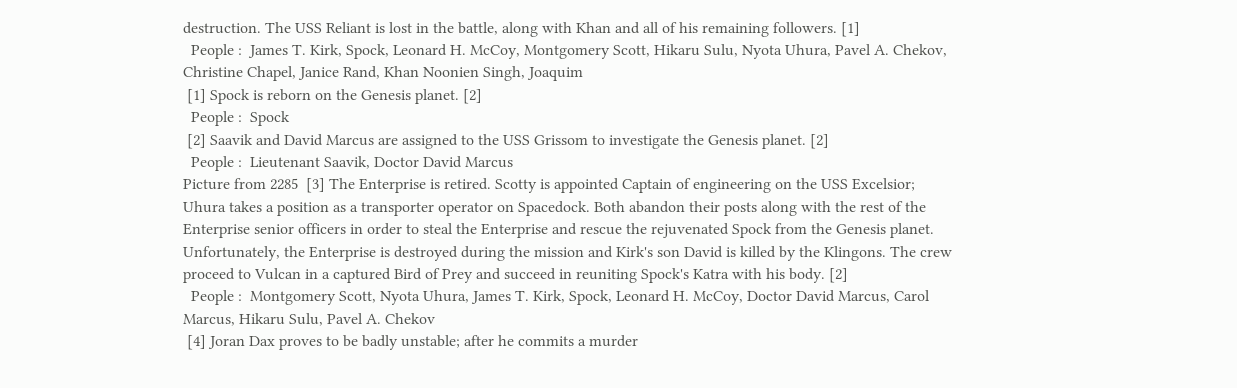destruction. The USS Reliant is lost in the battle, along with Khan and all of his remaining followers. [1]
  People :  James T. Kirk, Spock, Leonard H. McCoy, Montgomery Scott, Hikaru Sulu, Nyota Uhura, Pavel A. Chekov, Christine Chapel, Janice Rand, Khan Noonien Singh, Joaquim
 [1] Spock is reborn on the Genesis planet. [2]
  People :  Spock
 [2] Saavik and David Marcus are assigned to the USS Grissom to investigate the Genesis planet. [2]
  People :  Lieutenant Saavik, Doctor David Marcus
Picture from 2285  [3] The Enterprise is retired. Scotty is appointed Captain of engineering on the USS Excelsior; Uhura takes a position as a transporter operator on Spacedock. Both abandon their posts along with the rest of the Enterprise senior officers in order to steal the Enterprise and rescue the rejuvenated Spock from the Genesis planet. Unfortunately, the Enterprise is destroyed during the mission and Kirk's son David is killed by the Klingons. The crew proceed to Vulcan in a captured Bird of Prey and succeed in reuniting Spock's Katra with his body. [2]
  People :  Montgomery Scott, Nyota Uhura, James T. Kirk, Spock, Leonard H. McCoy, Doctor David Marcus, Carol Marcus, Hikaru Sulu, Pavel A. Chekov
 [4] Joran Dax proves to be badly unstable; after he commits a murder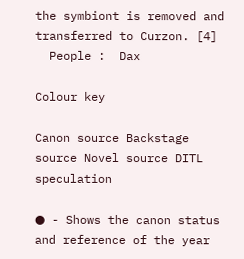the symbiont is removed and transferred to Curzon. [4]
  People :  Dax

Colour key

Canon source Backstage source Novel source DITL speculation

● - Shows the canon status and reference of the year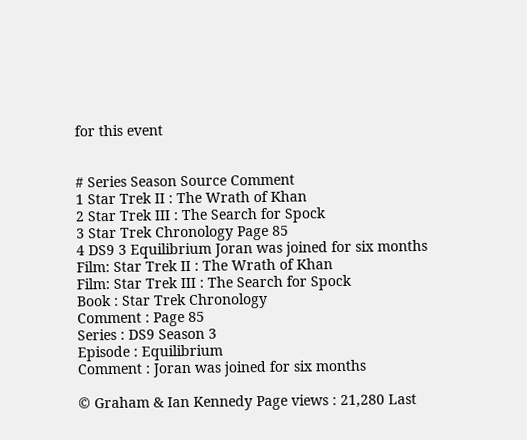for this event


# Series Season Source Comment
1 Star Trek II : The Wrath of Khan
2 Star Trek III : The Search for Spock
3 Star Trek Chronology Page 85
4 DS9 3 Equilibrium Joran was joined for six months
Film: Star Trek II : The Wrath of Khan
Film: Star Trek III : The Search for Spock
Book : Star Trek Chronology
Comment : Page 85
Series : DS9 Season 3
Episode : Equilibrium
Comment : Joran was joined for six months

© Graham & Ian Kennedy Page views : 21,280 Last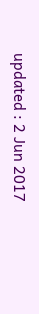updated : 2 Jun 2017